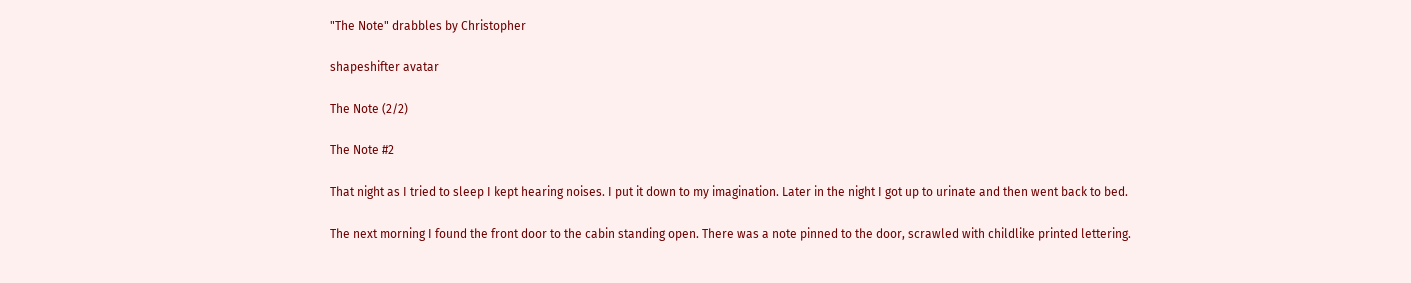"The Note" drabbles by Christopher

shapeshifter avatar

The Note (2/2)

The Note #2

That night as I tried to sleep I kept hearing noises. I put it down to my imagination. Later in the night I got up to urinate and then went back to bed.

The next morning I found the front door to the cabin standing open. There was a note pinned to the door, scrawled with childlike printed lettering.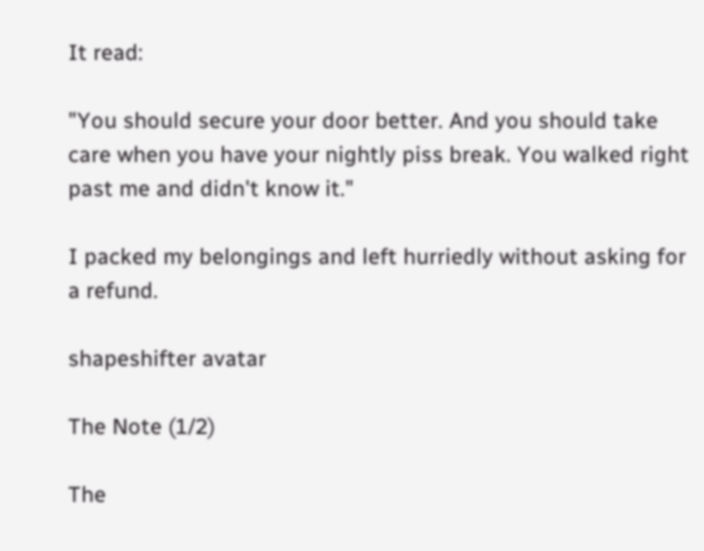It read:

"You should secure your door better. And you should take care when you have your nightly piss break. You walked right past me and didn't know it."

I packed my belongings and left hurriedly without asking for a refund.

shapeshifter avatar

The Note (1/2)

The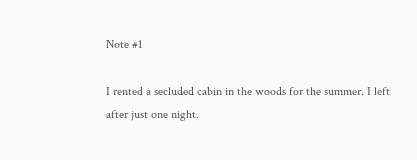Note #1

I rented a secluded cabin in the woods for the summer. I left after just one night.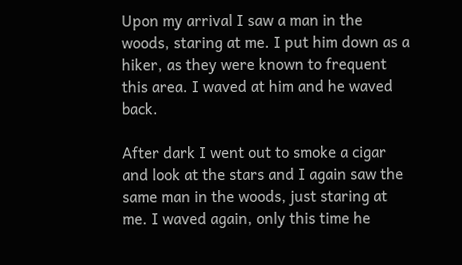Upon my arrival I saw a man in the woods, staring at me. I put him down as a hiker, as they were known to frequent this area. I waved at him and he waved back.

After dark I went out to smoke a cigar and look at the stars and I again saw the same man in the woods, just staring at me. I waved again, only this time he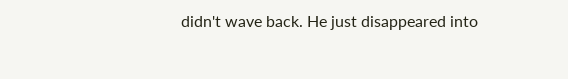didn't wave back. He just disappeared into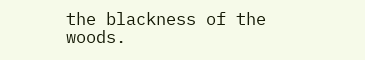the blackness of the woods.